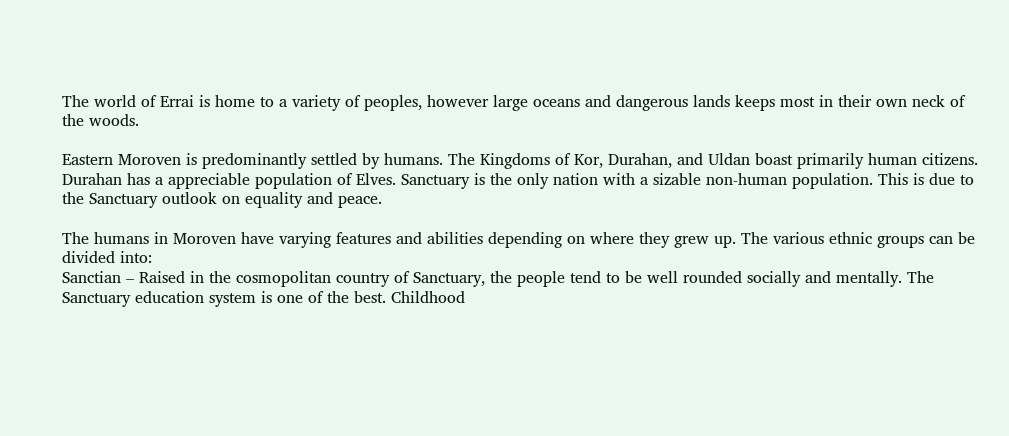The world of Errai is home to a variety of peoples, however large oceans and dangerous lands keeps most in their own neck of the woods.

Eastern Moroven is predominantly settled by humans. The Kingdoms of Kor, Durahan, and Uldan boast primarily human citizens. Durahan has a appreciable population of Elves. Sanctuary is the only nation with a sizable non-human population. This is due to the Sanctuary outlook on equality and peace.

The humans in Moroven have varying features and abilities depending on where they grew up. The various ethnic groups can be divided into:
Sanctian – Raised in the cosmopolitan country of Sanctuary, the people tend to be well rounded socially and mentally. The Sanctuary education system is one of the best. Childhood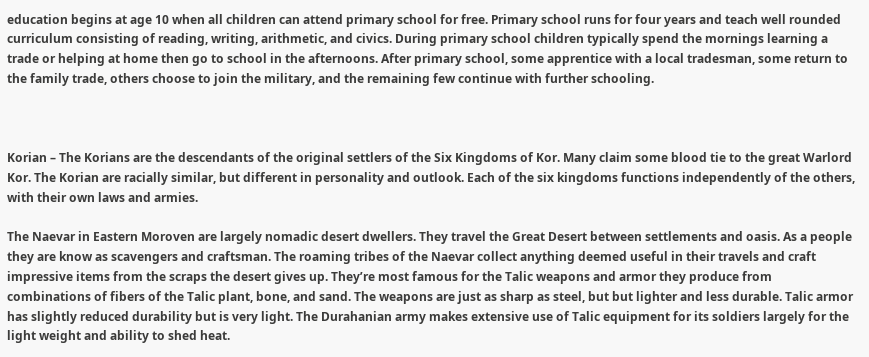education begins at age 10 when all children can attend primary school for free. Primary school runs for four years and teach well rounded curriculum consisting of reading, writing, arithmetic, and civics. During primary school children typically spend the mornings learning a trade or helping at home then go to school in the afternoons. After primary school, some apprentice with a local tradesman, some return to the family trade, others choose to join the military, and the remaining few continue with further schooling.



Korian – The Korians are the descendants of the original settlers of the Six Kingdoms of Kor. Many claim some blood tie to the great Warlord Kor. The Korian are racially similar, but different in personality and outlook. Each of the six kingdoms functions independently of the others, with their own laws and armies.

The Naevar in Eastern Moroven are largely nomadic desert dwellers. They travel the Great Desert between settlements and oasis. As a people they are know as scavengers and craftsman. The roaming tribes of the Naevar collect anything deemed useful in their travels and craft impressive items from the scraps the desert gives up. They’re most famous for the Talic weapons and armor they produce from combinations of fibers of the Talic plant, bone, and sand. The weapons are just as sharp as steel, but but lighter and less durable. Talic armor has slightly reduced durability but is very light. The Durahanian army makes extensive use of Talic equipment for its soldiers largely for the light weight and ability to shed heat.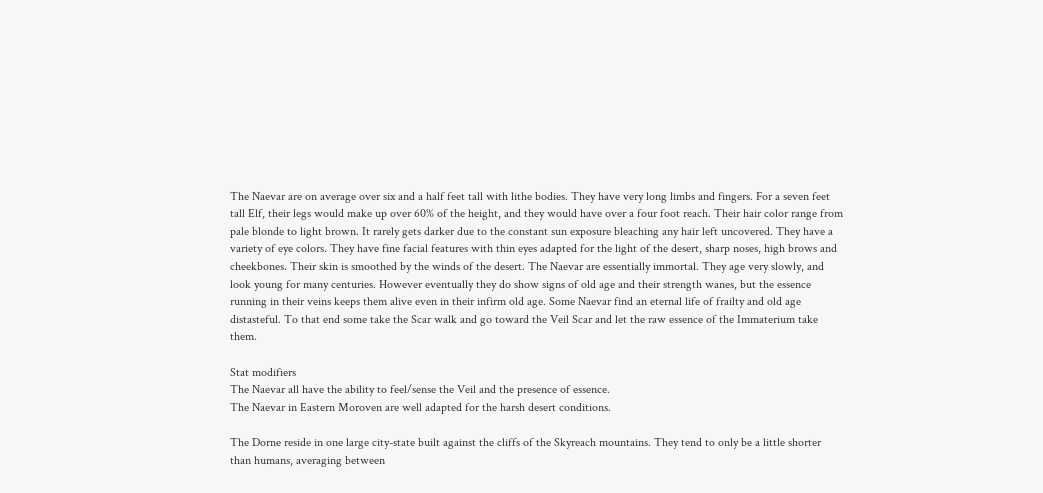The Naevar are on average over six and a half feet tall with lithe bodies. They have very long limbs and fingers. For a seven feet tall Elf, their legs would make up over 60% of the height, and they would have over a four foot reach. Their hair color range from pale blonde to light brown. It rarely gets darker due to the constant sun exposure bleaching any hair left uncovered. They have a variety of eye colors. They have fine facial features with thin eyes adapted for the light of the desert, sharp noses, high brows and cheekbones. Their skin is smoothed by the winds of the desert. The Naevar are essentially immortal. They age very slowly, and look young for many centuries. However eventually they do show signs of old age and their strength wanes, but the essence running in their veins keeps them alive even in their infirm old age. Some Naevar find an eternal life of frailty and old age distasteful. To that end some take the Scar walk and go toward the Veil Scar and let the raw essence of the Immaterium take them.

Stat modifiers
The Naevar all have the ability to feel/sense the Veil and the presence of essence.
The Naevar in Eastern Moroven are well adapted for the harsh desert conditions.

The Dorne reside in one large city-state built against the cliffs of the Skyreach mountains. They tend to only be a little shorter than humans, averaging between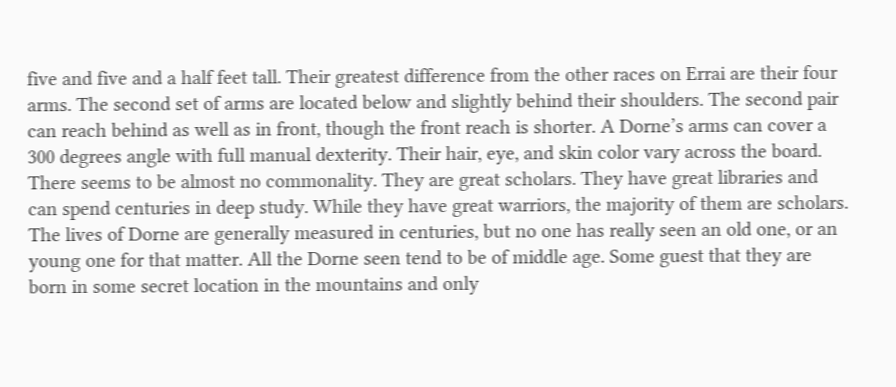five and five and a half feet tall. Their greatest difference from the other races on Errai are their four arms. The second set of arms are located below and slightly behind their shoulders. The second pair can reach behind as well as in front, though the front reach is shorter. A Dorne’s arms can cover a 300 degrees angle with full manual dexterity. Their hair, eye, and skin color vary across the board. There seems to be almost no commonality. They are great scholars. They have great libraries and can spend centuries in deep study. While they have great warriors, the majority of them are scholars. The lives of Dorne are generally measured in centuries, but no one has really seen an old one, or an young one for that matter. All the Dorne seen tend to be of middle age. Some guest that they are born in some secret location in the mountains and only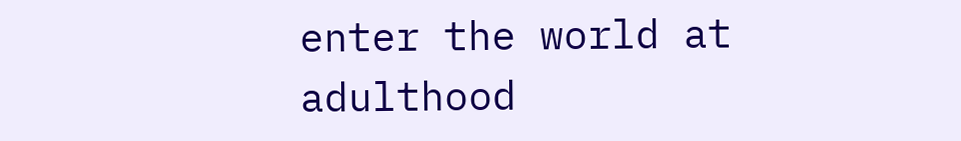enter the world at adulthood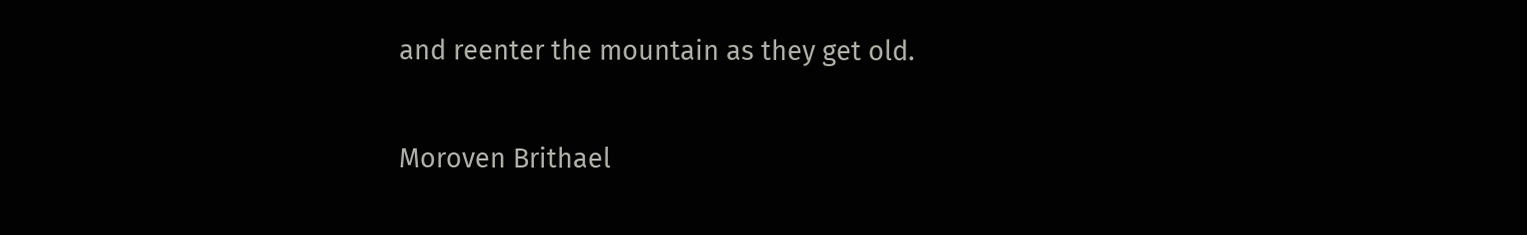and reenter the mountain as they get old.


Moroven Brithael